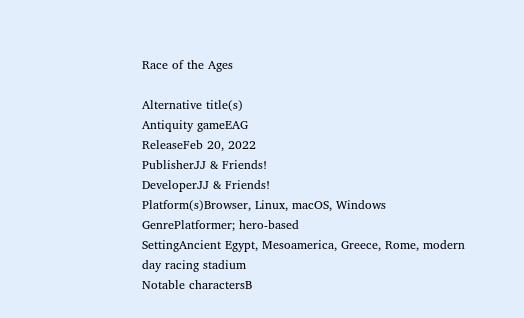Race of the Ages

Alternative title(s)
Antiquity gameEAG
ReleaseFeb 20, 2022
PublisherJJ & Friends!
DeveloperJJ & Friends!
Platform(s)Browser, Linux, macOS, Windows
GenrePlatformer; hero-based
SettingAncient Egypt, Mesoamerica, Greece, Rome, modern day racing stadium
Notable charactersB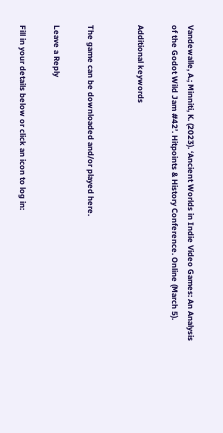Vandewalle, A.; Minniti, K. (2023). ‘Ancient Worlds in Indie Video Games: An Analysis of the Godot Wild Jam #42’. Hitpoints & History Conference. Online (March 5).

Additional keywords


The game can be downloaded and/or played here.

Leave a Reply

Fill in your details below or click an icon to log in: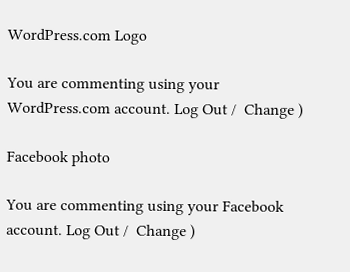WordPress.com Logo

You are commenting using your WordPress.com account. Log Out /  Change )

Facebook photo

You are commenting using your Facebook account. Log Out /  Change )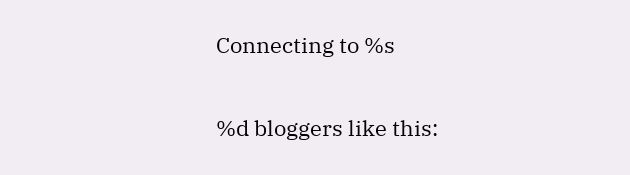Connecting to %s

%d bloggers like this: